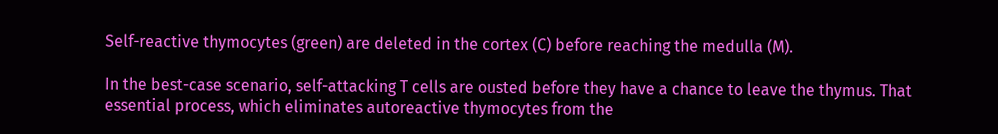Self-reactive thymocytes (green) are deleted in the cortex (C) before reaching the medulla (M).

In the best-case scenario, self-attacking T cells are ousted before they have a chance to leave the thymus. That essential process, which eliminates autoreactive thymocytes from the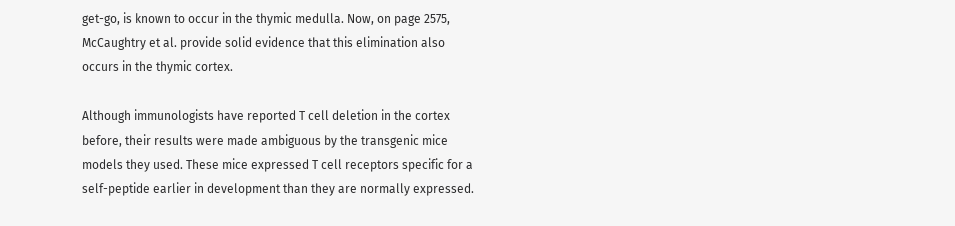get-go, is known to occur in the thymic medulla. Now, on page 2575, McCaughtry et al. provide solid evidence that this elimination also occurs in the thymic cortex.

Although immunologists have reported T cell deletion in the cortex before, their results were made ambiguous by the transgenic mice models they used. These mice expressed T cell receptors specific for a self-peptide earlier in development than they are normally expressed.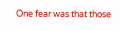One fear was that those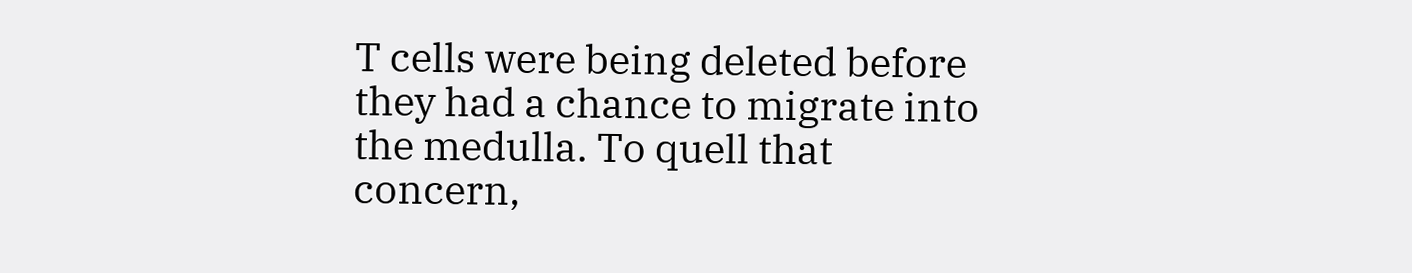T cells were being deleted before they had a chance to migrate into the medulla. To quell that concern,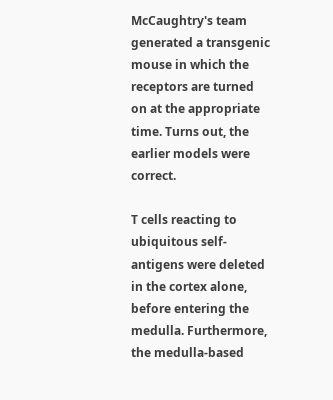McCaughtry's team generated a transgenic mouse in which the receptors are turned on at the appropriate time. Turns out, the earlier models were correct.

T cells reacting to ubiquitous self-antigens were deleted in the cortex alone, before entering the medulla. Furthermore, the medulla-based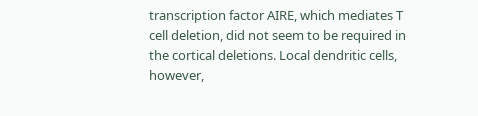transcription factor AIRE, which mediates T cell deletion, did not seem to be required in the cortical deletions. Local dendritic cells, however,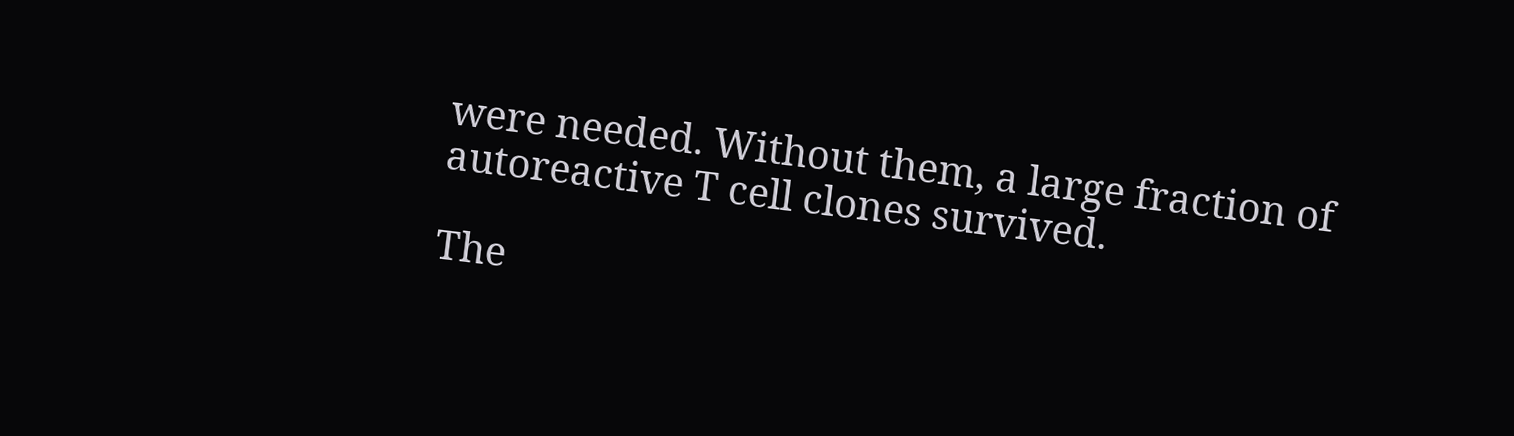were needed. Without them, a large fraction of autoreactive T cell clones survived.

The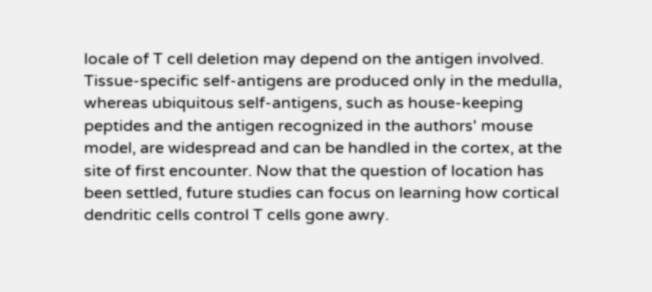locale of T cell deletion may depend on the antigen involved. Tissue-specific self-antigens are produced only in the medulla, whereas ubiquitous self-antigens, such as house-keeping peptides and the antigen recognized in the authors' mouse model, are widespread and can be handled in the cortex, at the site of first encounter. Now that the question of location has been settled, future studies can focus on learning how cortical dendritic cells control T cells gone awry.